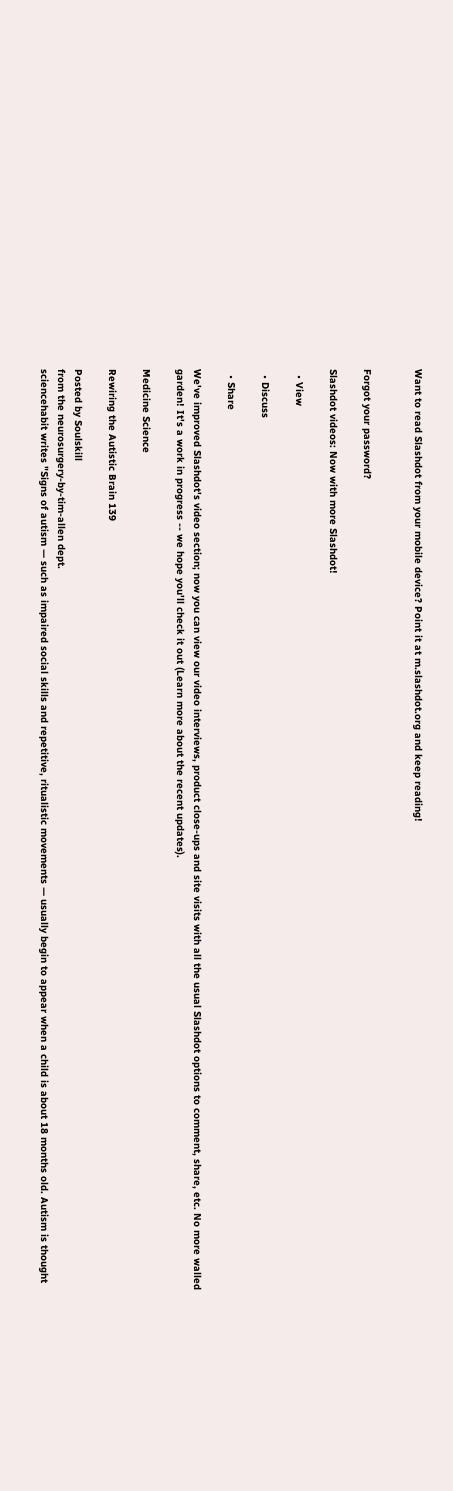Want to read Slashdot from your mobile device? Point it at m.slashdot.org and keep reading!


Forgot your password?

Slashdot videos: Now with more Slashdot!

  • View

  • Discuss

  • Share

We've improved Slashdot's video section; now you can view our video interviews, product close-ups and site visits with all the usual Slashdot options to comment, share, etc. No more walled garden! It's a work in progress -- we hope you'll check it out (Learn more about the recent updates).

Medicine Science

Rewiring the Autistic Brain 139

Posted by Soulskill
from the neurosurgery-by-tim-allen dept.
sciencehabit writes "Signs of autism — such as impaired social skills and repetitive, ritualistic movements — usually begin to appear when a child is about 18 months old. Autism is thought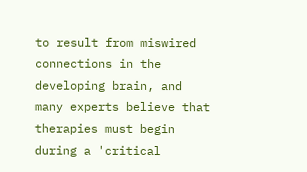to result from miswired connections in the developing brain, and many experts believe that therapies must begin during a 'critical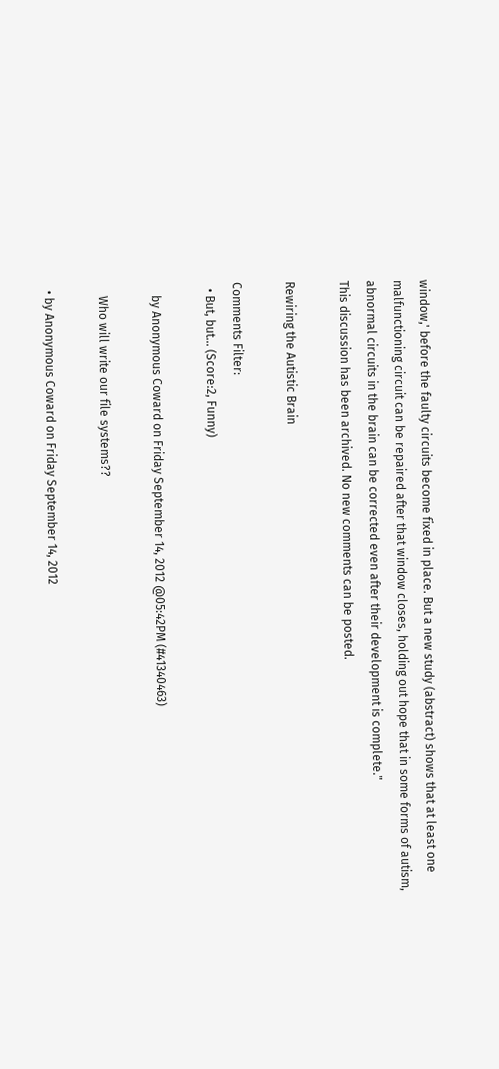window,' before the faulty circuits become fixed in place. But a new study (abstract) shows that at least one malfunctioning circuit can be repaired after that window closes, holding out hope that in some forms of autism, abnormal circuits in the brain can be corrected even after their development is complete."
This discussion has been archived. No new comments can be posted.

Rewiring the Autistic Brain

Comments Filter:
  • But, but... (Score:2, Funny)

    by Anonymous Coward on Friday September 14, 2012 @05:42PM (#41340463)

    Who will write our file systems??

  • by Anonymous Coward on Friday September 14, 2012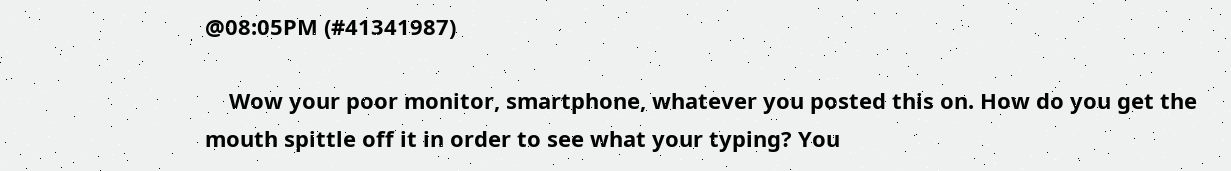@08:05PM (#41341987)

    Wow your poor monitor, smartphone, whatever you posted this on. How do you get the mouth spittle off it in order to see what your typing? You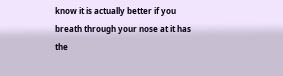know it is actually better if you breath through your nose at it has the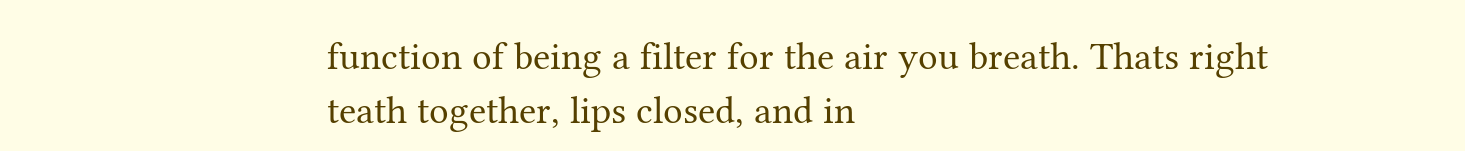function of being a filter for the air you breath. Thats right teath together, lips closed, and in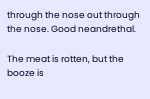through the nose out through the nose. Good neandrethal.

The meat is rotten, but the booze is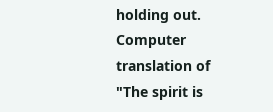holding out. Computer translation of "The spirit is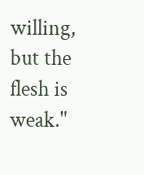willing, but the flesh is weak."